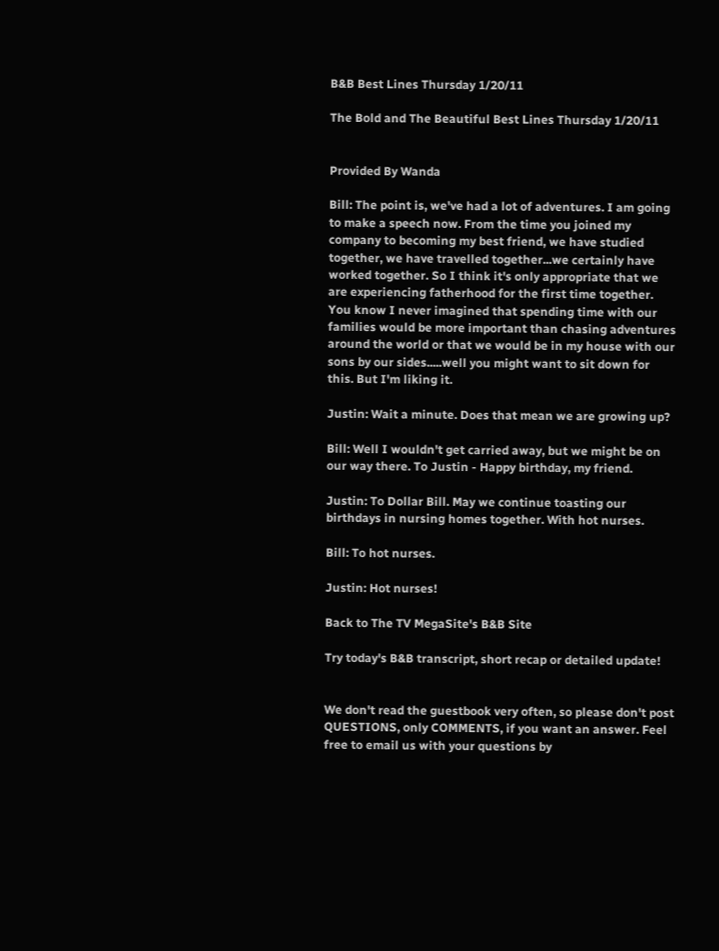B&B Best Lines Thursday 1/20/11

The Bold and The Beautiful Best Lines Thursday 1/20/11


Provided By Wanda

Bill: The point is, we've had a lot of adventures. I am going to make a speech now. From the time you joined my company to becoming my best friend, we have studied together, we have travelled together...we certainly have worked together. So I think it's only appropriate that we are experiencing fatherhood for the first time together. You know I never imagined that spending time with our families would be more important than chasing adventures around the world or that we would be in my house with our sons by our sides.....well you might want to sit down for this. But I'm liking it.

Justin: Wait a minute. Does that mean we are growing up?

Bill: Well I wouldn't get carried away, but we might be on our way there. To Justin - Happy birthday, my friend.

Justin: To Dollar Bill. May we continue toasting our birthdays in nursing homes together. With hot nurses.

Bill: To hot nurses.

Justin: Hot nurses!

Back to The TV MegaSite's B&B Site

Try today's B&B transcript, short recap or detailed update!


We don't read the guestbook very often, so please don't post QUESTIONS, only COMMENTS, if you want an answer. Feel free to email us with your questions by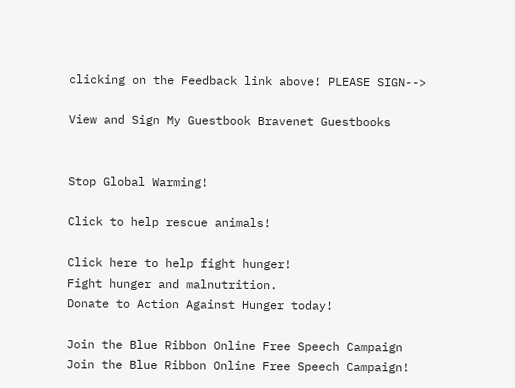clicking on the Feedback link above! PLEASE SIGN-->

View and Sign My Guestbook Bravenet Guestbooks


Stop Global Warming!

Click to help rescue animals!

Click here to help fight hunger!
Fight hunger and malnutrition.
Donate to Action Against Hunger today!

Join the Blue Ribbon Online Free Speech Campaign
Join the Blue Ribbon Online Free Speech Campaign!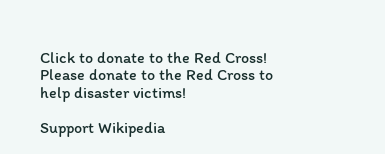Click to donate to the Red Cross!
Please donate to the Red Cross to help disaster victims!

Support Wikipedia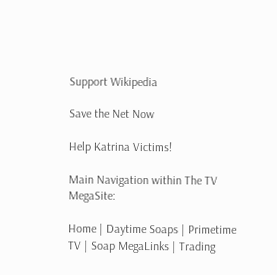Support Wikipedia

Save the Net Now

Help Katrina Victims!

Main Navigation within The TV MegaSite:

Home | Daytime Soaps | Primetime TV | Soap MegaLinks | Trading